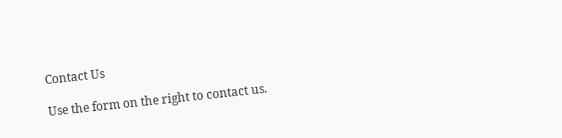Contact Us

Use the form on the right to contact us.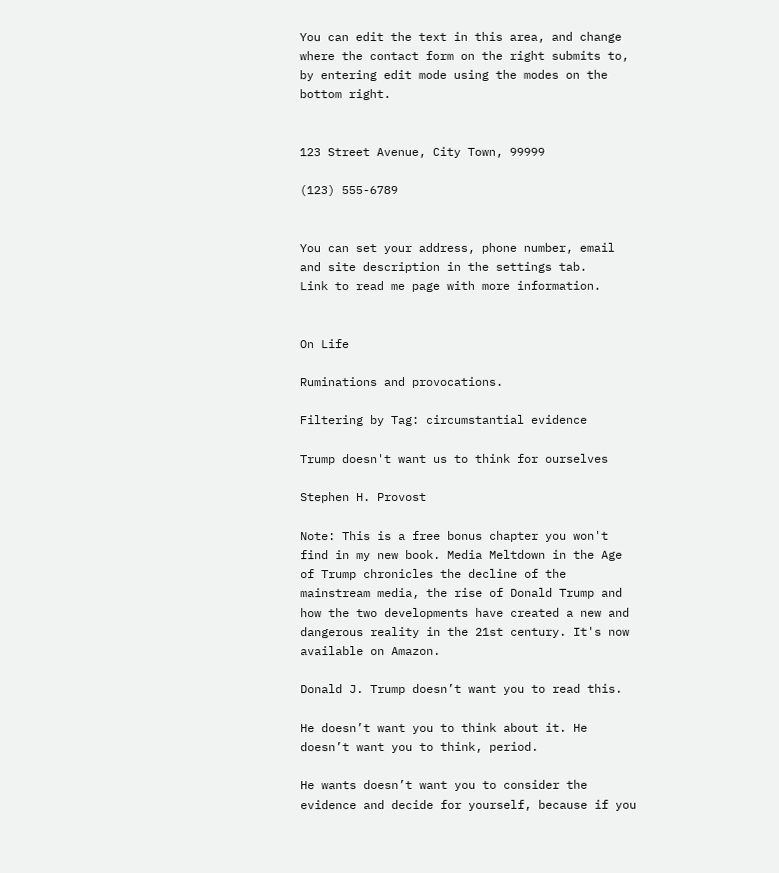You can edit the text in this area, and change where the contact form on the right submits to, by entering edit mode using the modes on the bottom right.


123 Street Avenue, City Town, 99999

(123) 555-6789


You can set your address, phone number, email and site description in the settings tab.
Link to read me page with more information.


On Life

Ruminations and provocations.

Filtering by Tag: circumstantial evidence

Trump doesn't want us to think for ourselves

Stephen H. Provost

Note: This is a free bonus chapter you won't find in my new book. Media Meltdown in the Age of Trump chronicles the decline of the mainstream media, the rise of Donald Trump and how the two developments have created a new and dangerous reality in the 21st century. It's now available on Amazon.

Donald J. Trump doesn’t want you to read this.

He doesn’t want you to think about it. He doesn’t want you to think, period.

He wants doesn’t want you to consider the evidence and decide for yourself, because if you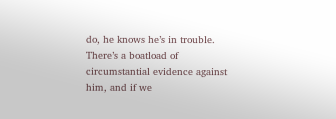do, he knows he’s in trouble. There’s a boatload of circumstantial evidence against him, and if we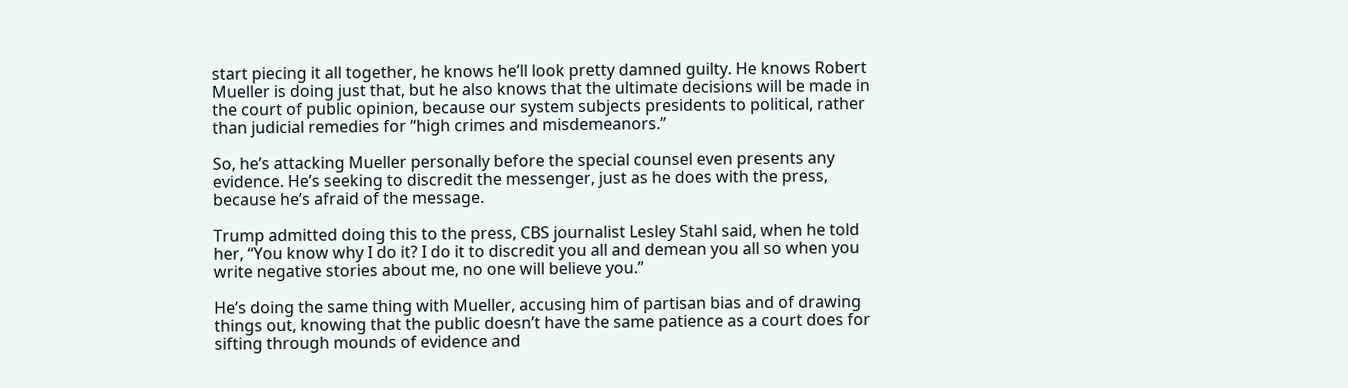start piecing it all together, he knows he’ll look pretty damned guilty. He knows Robert Mueller is doing just that, but he also knows that the ultimate decisions will be made in the court of public opinion, because our system subjects presidents to political, rather than judicial remedies for “high crimes and misdemeanors.”

So, he’s attacking Mueller personally before the special counsel even presents any evidence. He’s seeking to discredit the messenger, just as he does with the press, because he’s afraid of the message.

Trump admitted doing this to the press, CBS journalist Lesley Stahl said, when he told her, “You know why I do it? I do it to discredit you all and demean you all so when you write negative stories about me, no one will believe you.”

He’s doing the same thing with Mueller, accusing him of partisan bias and of drawing things out, knowing that the public doesn’t have the same patience as a court does for sifting through mounds of evidence and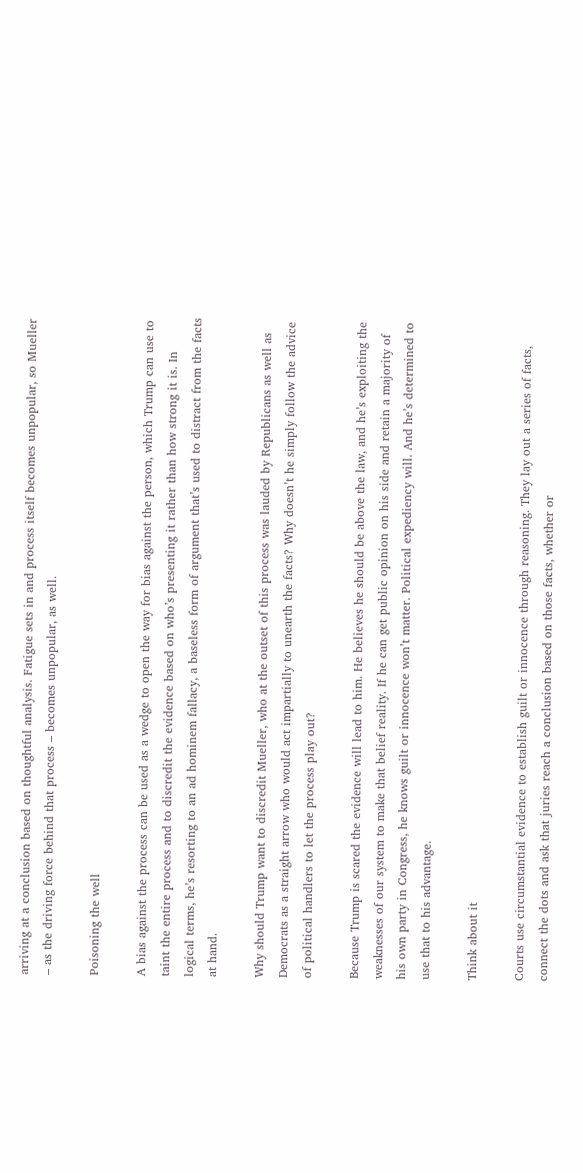arriving at a conclusion based on thoughtful analysis. Fatigue sets in and process itself becomes unpopular, so Mueller – as the driving force behind that process – becomes unpopular, as well.

Poisoning the well

A bias against the process can be used as a wedge to open the way for bias against the person, which Trump can use to taint the entire process and to discredit the evidence based on who’s presenting it rather than how strong it is. In logical terms, he’s resorting to an ad hominem fallacy, a baseless form of argument that’s used to distract from the facts at hand.

Why should Trump want to discredit Mueller, who at the outset of this process was lauded by Republicans as well as Democrats as a straight arrow who would act impartially to unearth the facts? Why doesn’t he simply follow the advice of political handlers to let the process play out?

Because Trump is scared the evidence will lead to him. He believes he should be above the law, and he’s exploiting the weaknesses of our system to make that belief reality. If he can get public opinion on his side and retain a majority of his own party in Congress, he knows guilt or innocence won’t matter. Political expediency will. And he’s determined to use that to his advantage.

Think about it

Courts use circumstantial evidence to establish guilt or innocence through reasoning. They lay out a series of facts, connect the dots and ask that juries reach a conclusion based on those facts, whether or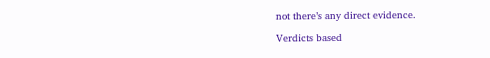not there’s any direct evidence.

Verdicts based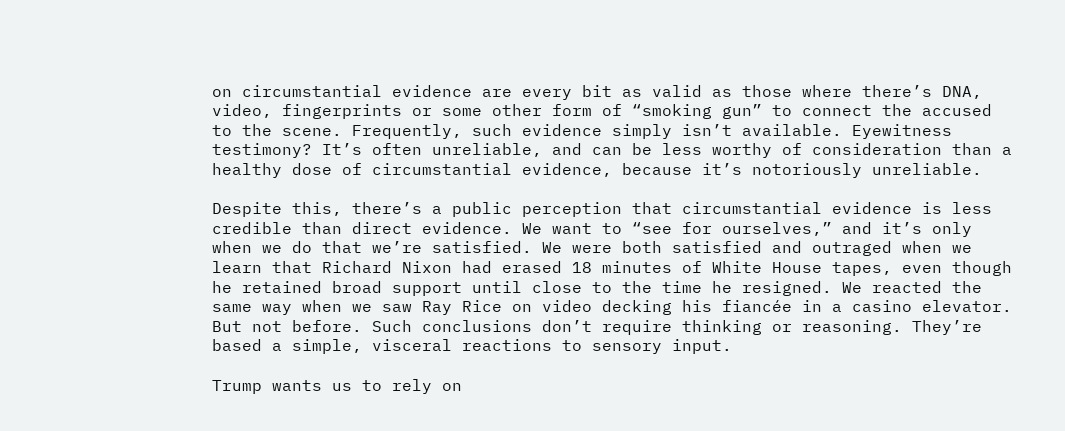on circumstantial evidence are every bit as valid as those where there’s DNA, video, fingerprints or some other form of “smoking gun” to connect the accused to the scene. Frequently, such evidence simply isn’t available. Eyewitness testimony? It’s often unreliable, and can be less worthy of consideration than a healthy dose of circumstantial evidence, because it’s notoriously unreliable.

Despite this, there’s a public perception that circumstantial evidence is less credible than direct evidence. We want to “see for ourselves,” and it’s only when we do that we’re satisfied. We were both satisfied and outraged when we learn that Richard Nixon had erased 18 minutes of White House tapes, even though he retained broad support until close to the time he resigned. We reacted the same way when we saw Ray Rice on video decking his fiancée in a casino elevator. But not before. Such conclusions don’t require thinking or reasoning. They’re based a simple, visceral reactions to sensory input.

Trump wants us to rely on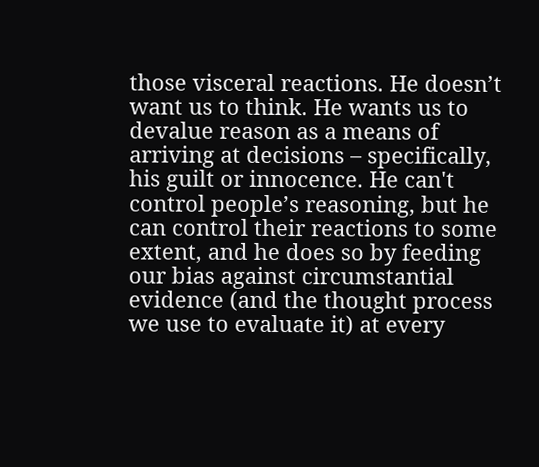those visceral reactions. He doesn’t want us to think. He wants us to devalue reason as a means of arriving at decisions – specifically, his guilt or innocence. He can't control people’s reasoning, but he can control their reactions to some extent, and he does so by feeding our bias against circumstantial evidence (and the thought process we use to evaluate it) at every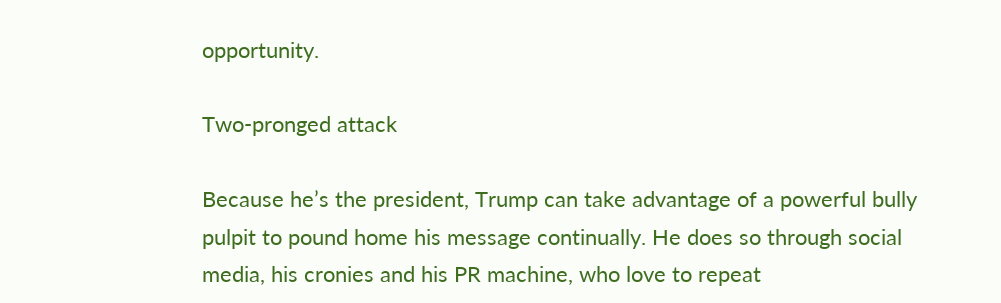opportunity.

Two-pronged attack

Because he’s the president, Trump can take advantage of a powerful bully pulpit to pound home his message continually. He does so through social media, his cronies and his PR machine, who love to repeat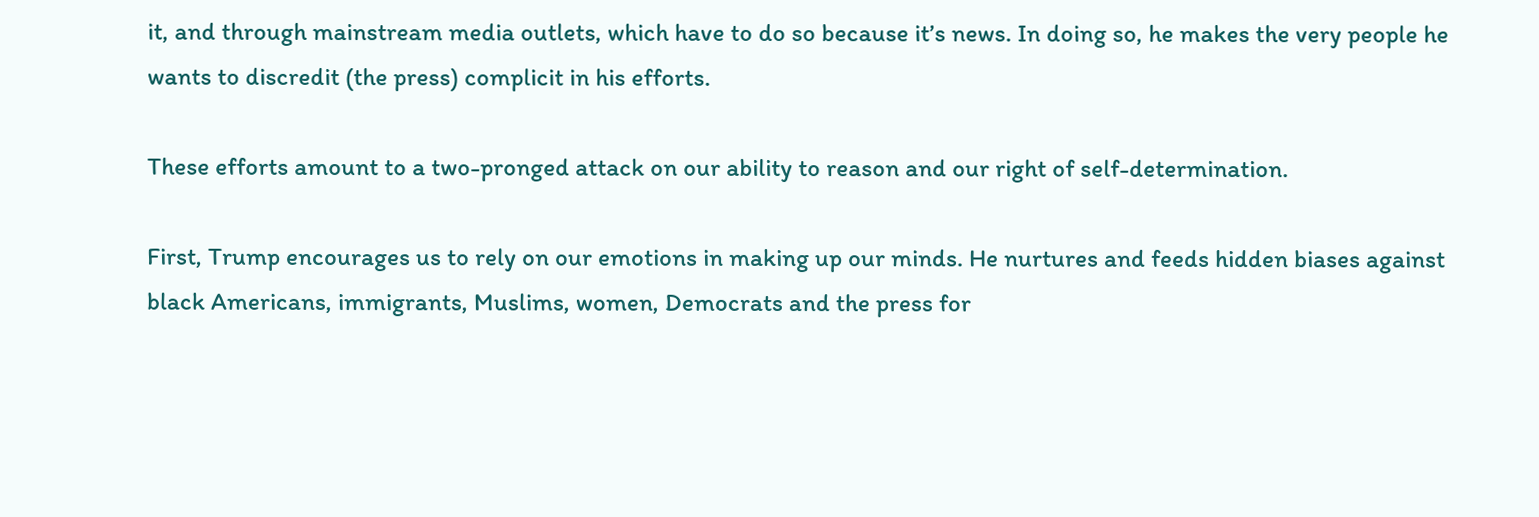it, and through mainstream media outlets, which have to do so because it’s news. In doing so, he makes the very people he wants to discredit (the press) complicit in his efforts.

These efforts amount to a two-pronged attack on our ability to reason and our right of self-determination.

First, Trump encourages us to rely on our emotions in making up our minds. He nurtures and feeds hidden biases against black Americans, immigrants, Muslims, women, Democrats and the press for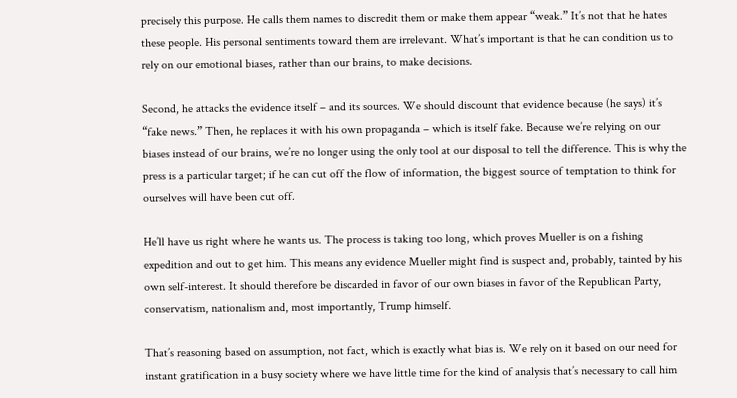precisely this purpose. He calls them names to discredit them or make them appear “weak.” It’s not that he hates these people. His personal sentiments toward them are irrelevant. What’s important is that he can condition us to rely on our emotional biases, rather than our brains, to make decisions.

Second, he attacks the evidence itself – and its sources. We should discount that evidence because (he says) it’s “fake news.” Then, he replaces it with his own propaganda – which is itself fake. Because we’re relying on our biases instead of our brains, we’re no longer using the only tool at our disposal to tell the difference. This is why the press is a particular target; if he can cut off the flow of information, the biggest source of temptation to think for ourselves will have been cut off.

He’ll have us right where he wants us. The process is taking too long, which proves Mueller is on a fishing expedition and out to get him. This means any evidence Mueller might find is suspect and, probably, tainted by his own self-interest. It should therefore be discarded in favor of our own biases in favor of the Republican Party, conservatism, nationalism and, most importantly, Trump himself.

That’s reasoning based on assumption, not fact, which is exactly what bias is. We rely on it based on our need for instant gratification in a busy society where we have little time for the kind of analysis that’s necessary to call him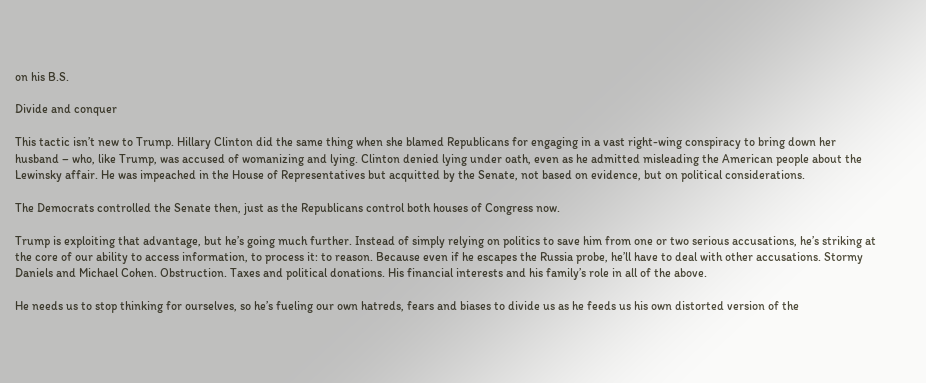on his B.S.

Divide and conquer

This tactic isn’t new to Trump. Hillary Clinton did the same thing when she blamed Republicans for engaging in a vast right-wing conspiracy to bring down her husband – who, like Trump, was accused of womanizing and lying. Clinton denied lying under oath, even as he admitted misleading the American people about the Lewinsky affair. He was impeached in the House of Representatives but acquitted by the Senate, not based on evidence, but on political considerations.

The Democrats controlled the Senate then, just as the Republicans control both houses of Congress now.

Trump is exploiting that advantage, but he’s going much further. Instead of simply relying on politics to save him from one or two serious accusations, he’s striking at the core of our ability to access information, to process it: to reason. Because even if he escapes the Russia probe, he’ll have to deal with other accusations. Stormy Daniels and Michael Cohen. Obstruction. Taxes and political donations. His financial interests and his family’s role in all of the above.

He needs us to stop thinking for ourselves, so he’s fueling our own hatreds, fears and biases to divide us as he feeds us his own distorted version of the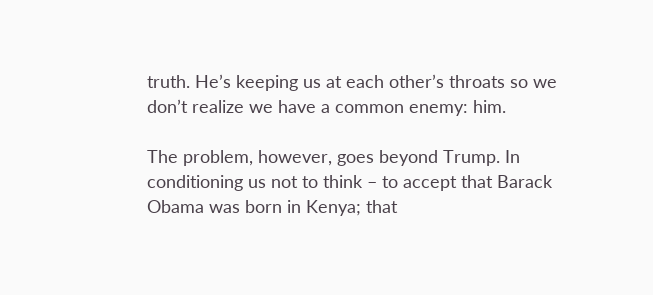truth. He’s keeping us at each other’s throats so we don’t realize we have a common enemy: him.

The problem, however, goes beyond Trump. In conditioning us not to think – to accept that Barack Obama was born in Kenya; that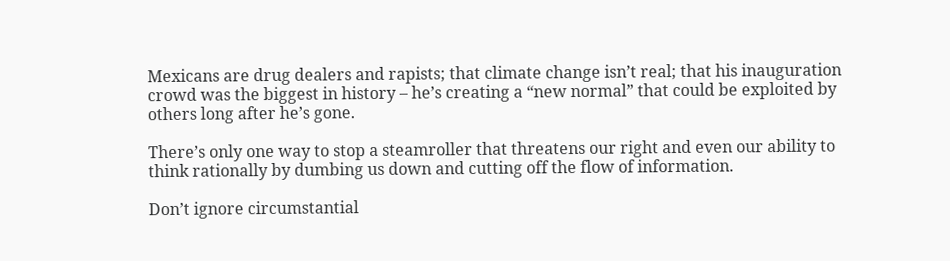Mexicans are drug dealers and rapists; that climate change isn’t real; that his inauguration crowd was the biggest in history – he’s creating a “new normal” that could be exploited by others long after he’s gone.

There’s only one way to stop a steamroller that threatens our right and even our ability to think rationally by dumbing us down and cutting off the flow of information.

Don’t ignore circumstantial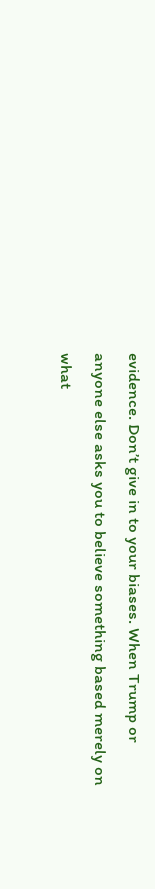evidence. Don’t give in to your biases. When Trump or anyone else asks you to believe something based merely on what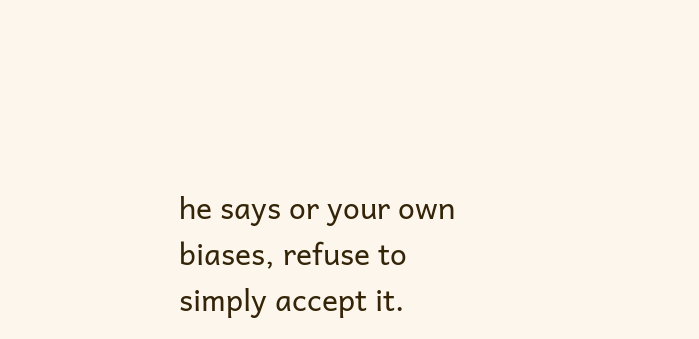he says or your own biases, refuse to simply accept it.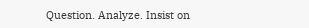Question. Analyze. Insist on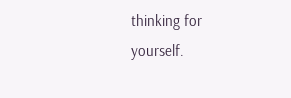thinking for yourself.